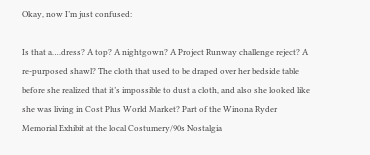Okay, now I’m just confused:

Is that a….dress? A top? A nightgown? A Project Runway challenge reject? A re-purposed shawl? The cloth that used to be draped over her bedside table before she realized that it’s impossible to dust a cloth, and also she looked like she was living in Cost Plus World Market? Part of the Winona Ryder Memorial Exhibit at the local Costumery/90s Nostalgia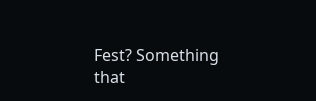Fest? Something that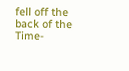fell off the back of the Time-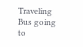Traveling Bus going to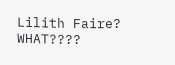Lilith Faire? WHAT????